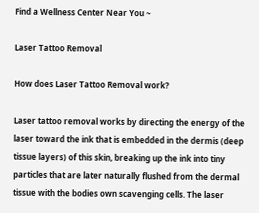Find a Wellness Center Near You ~

Laser Tattoo Removal

How does Laser Tattoo Removal work?

Laser tattoo removal works by directing the energy of the laser toward the ink that is embedded in the dermis (deep tissue layers) of this skin, breaking up the ink into tiny particles that are later naturally flushed from the dermal tissue with the bodies own scavenging cells. The laser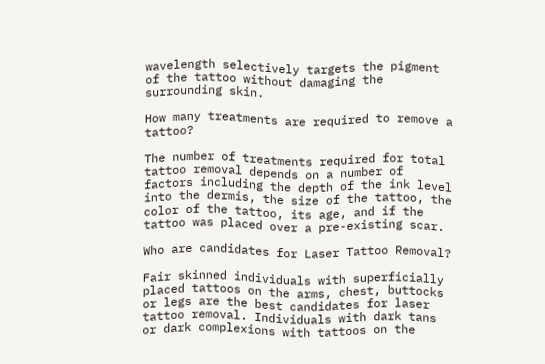wavelength selectively targets the pigment of the tattoo without damaging the surrounding skin.

How many treatments are required to remove a tattoo?

The number of treatments required for total tattoo removal depends on a number of factors including the depth of the ink level into the dermis, the size of the tattoo, the color of the tattoo, its age, and if the tattoo was placed over a pre-existing scar.

Who are candidates for Laser Tattoo Removal?

Fair skinned individuals with superficially placed tattoos on the arms, chest, buttocks or legs are the best candidates for laser tattoo removal. Individuals with dark tans or dark complexions with tattoos on the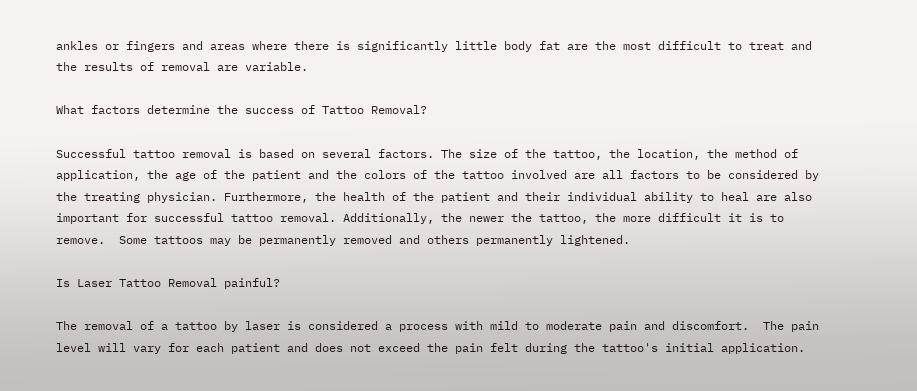ankles or fingers and areas where there is significantly little body fat are the most difficult to treat and the results of removal are variable.

What factors determine the success of Tattoo Removal?

Successful tattoo removal is based on several factors. The size of the tattoo, the location, the method of application, the age of the patient and the colors of the tattoo involved are all factors to be considered by the treating physician. Furthermore, the health of the patient and their individual ability to heal are also important for successful tattoo removal. Additionally, the newer the tattoo, the more difficult it is to remove.  Some tattoos may be permanently removed and others permanently lightened.

Is Laser Tattoo Removal painful?

The removal of a tattoo by laser is considered a process with mild to moderate pain and discomfort.  The pain level will vary for each patient and does not exceed the pain felt during the tattoo's initial application.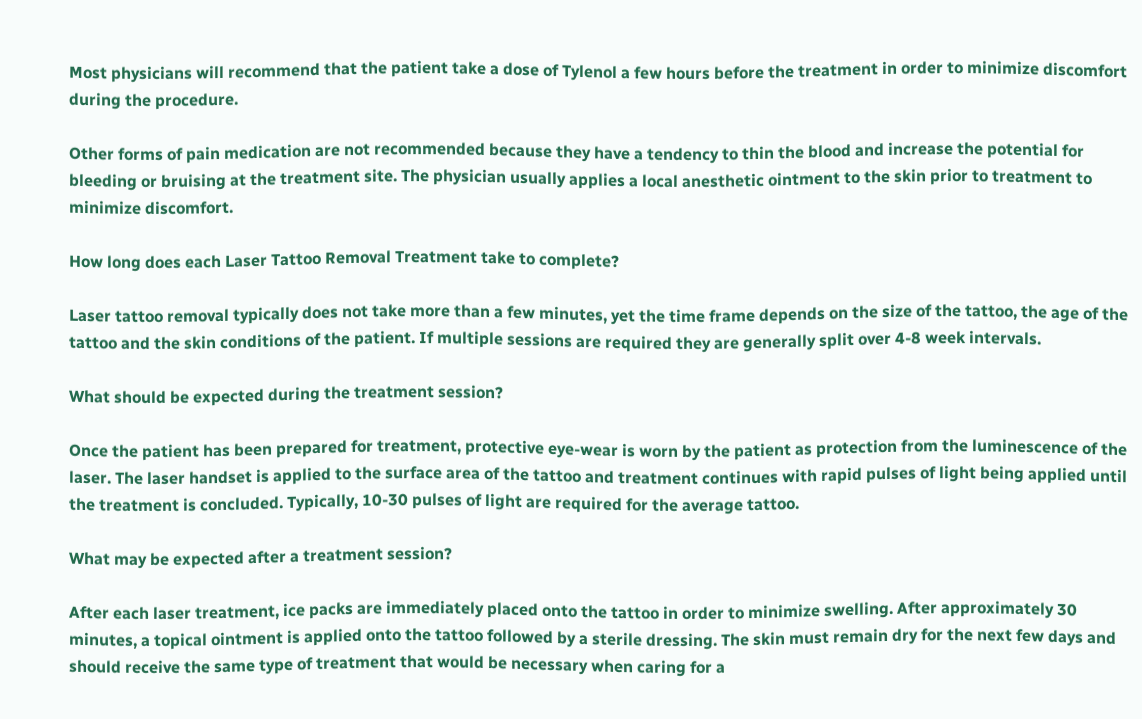Most physicians will recommend that the patient take a dose of Tylenol a few hours before the treatment in order to minimize discomfort during the procedure.

Other forms of pain medication are not recommended because they have a tendency to thin the blood and increase the potential for bleeding or bruising at the treatment site. The physician usually applies a local anesthetic ointment to the skin prior to treatment to minimize discomfort.

How long does each Laser Tattoo Removal Treatment take to complete?

Laser tattoo removal typically does not take more than a few minutes, yet the time frame depends on the size of the tattoo, the age of the tattoo and the skin conditions of the patient. If multiple sessions are required they are generally split over 4-8 week intervals.

What should be expected during the treatment session?

Once the patient has been prepared for treatment, protective eye-wear is worn by the patient as protection from the luminescence of the laser. The laser handset is applied to the surface area of the tattoo and treatment continues with rapid pulses of light being applied until the treatment is concluded. Typically, 10-30 pulses of light are required for the average tattoo.

What may be expected after a treatment session?

After each laser treatment, ice packs are immediately placed onto the tattoo in order to minimize swelling. After approximately 30 minutes, a topical ointment is applied onto the tattoo followed by a sterile dressing. The skin must remain dry for the next few days and should receive the same type of treatment that would be necessary when caring for a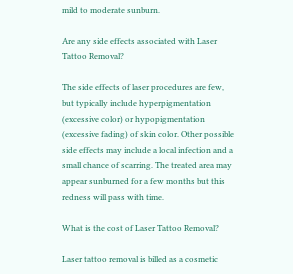mild to moderate sunburn.

Are any side effects associated with Laser Tattoo Removal?

The side effects of laser procedures are few, but typically include hyperpigmentation (excessive color) or hypopigmentation (excessive fading) of skin color. Other possible side effects may include a local infection and a small chance of scarring. The treated area may appear sunburned for a few months but this redness will pass with time.

What is the cost of Laser Tattoo Removal?

Laser tattoo removal is billed as a cosmetic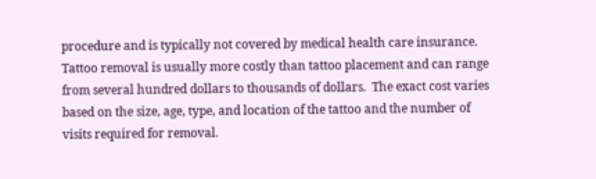procedure and is typically not covered by medical health care insurance.  Tattoo removal is usually more costly than tattoo placement and can range from several hundred dollars to thousands of dollars.  The exact cost varies based on the size, age, type, and location of the tattoo and the number of visits required for removal.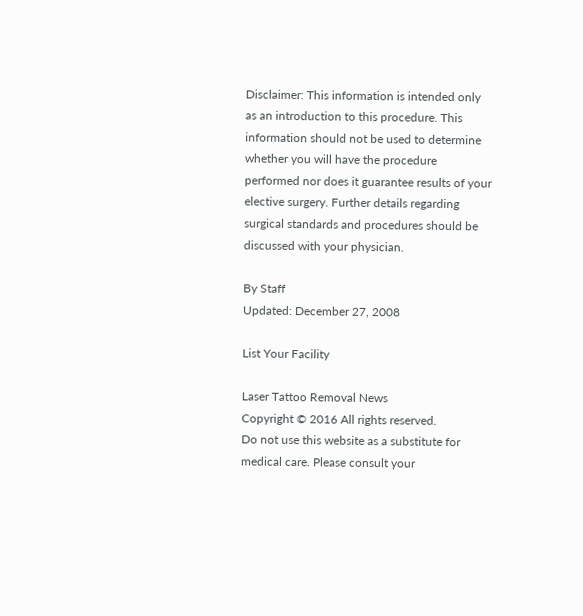Disclaimer: This information is intended only as an introduction to this procedure. This information should not be used to determine whether you will have the procedure performed nor does it guarantee results of your elective surgery. Further details regarding surgical standards and procedures should be discussed with your physician.

By Staff
Updated: December 27, 2008

List Your Facility

Laser Tattoo Removal News
Copyright © 2016 All rights reserved.
Do not use this website as a substitute for medical care. Please consult your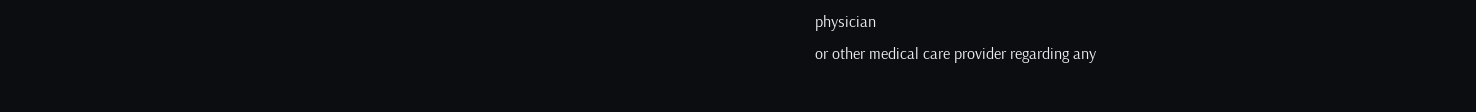physician
or other medical care provider regarding any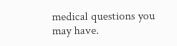medical questions you may have.